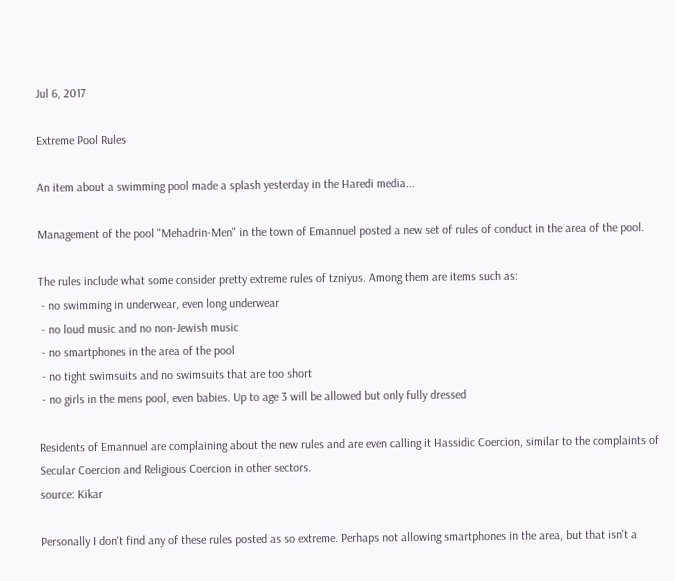Jul 6, 2017

Extreme Pool Rules

An item about a swimming pool made a splash yesterday in the Haredi media...

Management of the pool "Mehadrin-Men" in the town of Emannuel posted a new set of rules of conduct in the area of the pool.

The rules include what some consider pretty extreme rules of tzniyus. Among them are items such as:
 - no swimming in underwear, even long underwear
 - no loud music and no non-Jewish music
 - no smartphones in the area of the pool
 - no tight swimsuits and no swimsuits that are too short
 - no girls in the mens pool, even babies. Up to age 3 will be allowed but only fully dressed

Residents of Emannuel are complaining about the new rules and are even calling it Hassidic Coercion, similar to the complaints of Secular Coercion and Religious Coercion in other sectors.
source: Kikar

Personally I don't find any of these rules posted as so extreme. Perhaps not allowing smartphones in the area, but that isn't a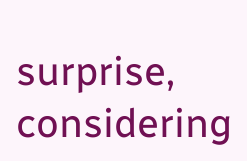surprise, considering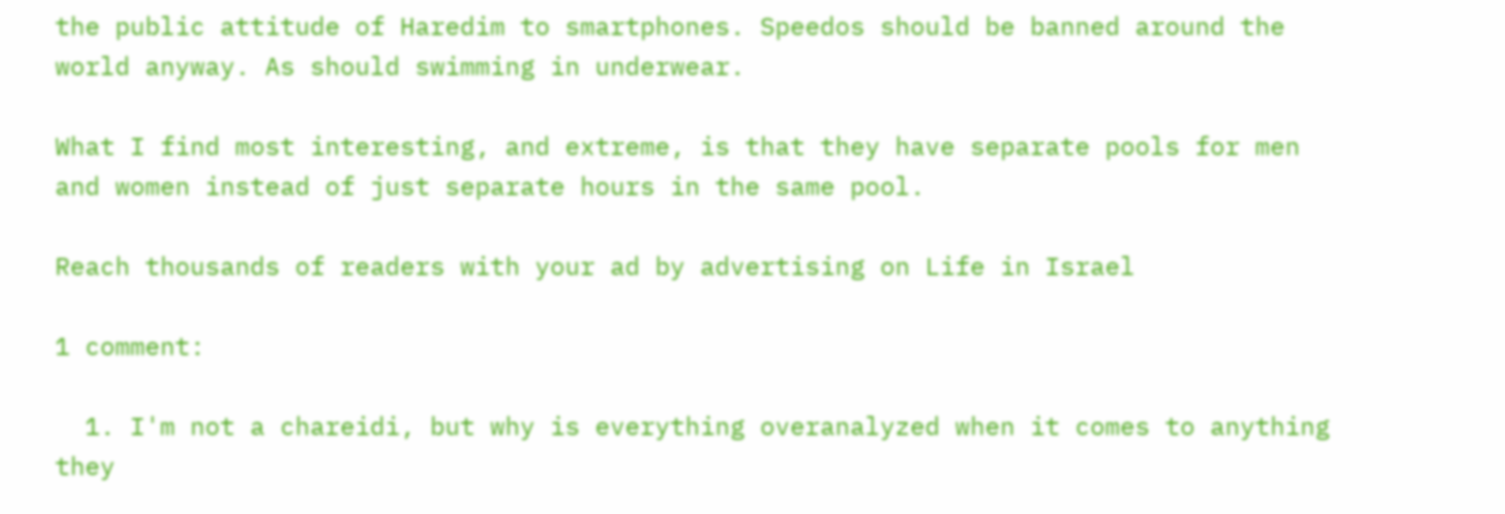the public attitude of Haredim to smartphones. Speedos should be banned around the world anyway. As should swimming in underwear.

What I find most interesting, and extreme, is that they have separate pools for men and women instead of just separate hours in the same pool.

Reach thousands of readers with your ad by advertising on Life in Israel

1 comment:

  1. I'm not a chareidi, but why is everything overanalyzed when it comes to anything they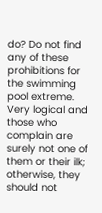do? Do not find any of these prohibitions for the swimming pool extreme. Very logical and those who complain are surely not one of them or their ilk; otherwise, they should not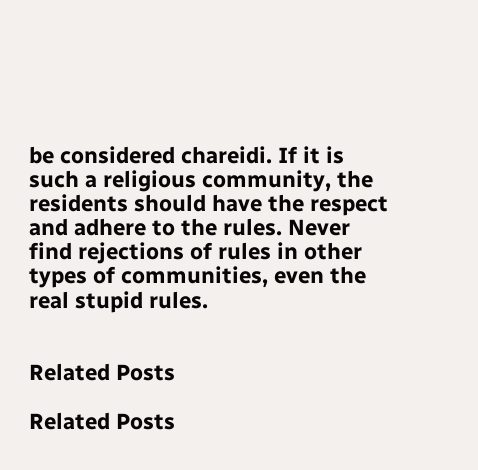be considered chareidi. If it is such a religious community, the residents should have the respect and adhere to the rules. Never find rejections of rules in other types of communities, even the real stupid rules.


Related Posts

Related Posts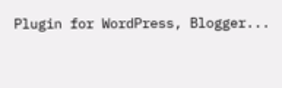Plugin for WordPress, Blogger...